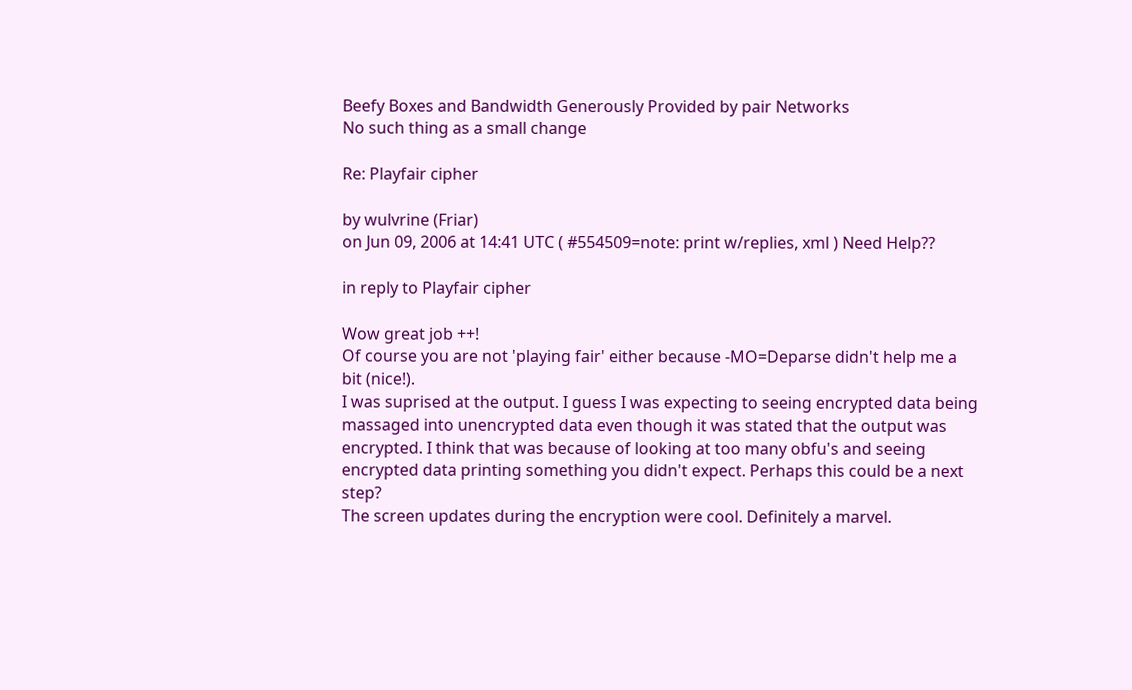Beefy Boxes and Bandwidth Generously Provided by pair Networks
No such thing as a small change

Re: Playfair cipher

by wulvrine (Friar)
on Jun 09, 2006 at 14:41 UTC ( #554509=note: print w/replies, xml ) Need Help??

in reply to Playfair cipher

Wow great job ++!
Of course you are not 'playing fair' either because -MO=Deparse didn't help me a bit (nice!).
I was suprised at the output. I guess I was expecting to seeing encrypted data being massaged into unencrypted data even though it was stated that the output was encrypted. I think that was because of looking at too many obfu's and seeing encrypted data printing something you didn't expect. Perhaps this could be a next step?
The screen updates during the encryption were cool. Definitely a marvel.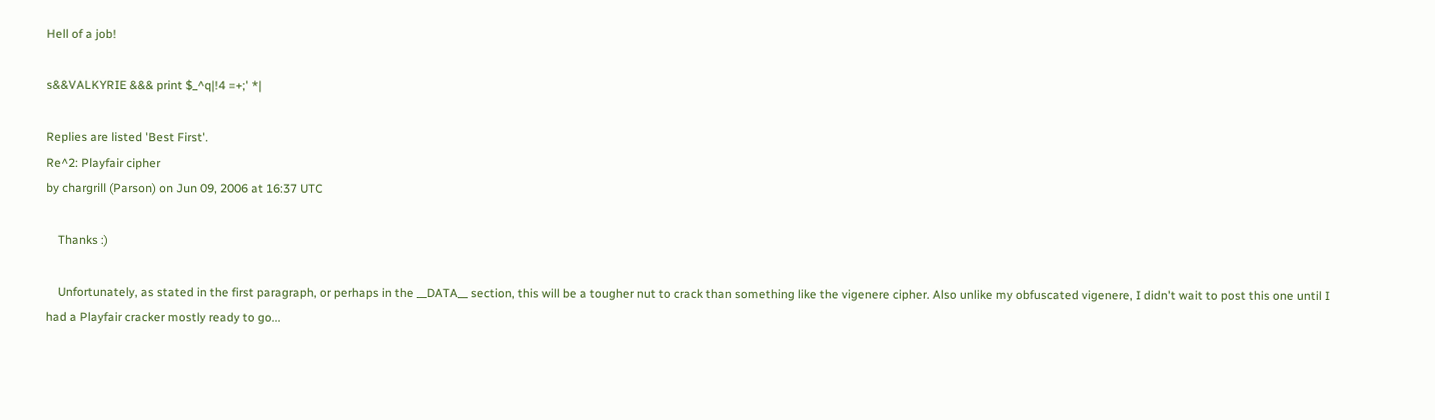Hell of a job!

s&&VALKYRIE &&& print $_^q|!4 =+;' *|

Replies are listed 'Best First'.
Re^2: Playfair cipher
by chargrill (Parson) on Jun 09, 2006 at 16:37 UTC

    Thanks :)

    Unfortunately, as stated in the first paragraph, or perhaps in the __DATA__ section, this will be a tougher nut to crack than something like the vigenere cipher. Also unlike my obfuscated vigenere, I didn't wait to post this one until I had a Playfair cracker mostly ready to go...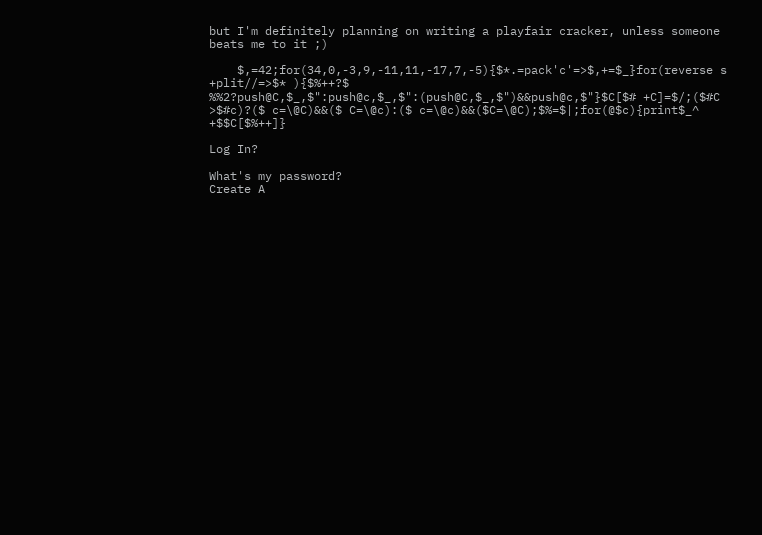but I'm definitely planning on writing a playfair cracker, unless someone beats me to it ;)

    $,=42;for(34,0,-3,9,-11,11,-17,7,-5){$*.=pack'c'=>$,+=$_}for(reverse s +plit//=>$* ){$%++?$ %%2?push@C,$_,$":push@c,$_,$":(push@C,$_,$")&&push@c,$"}$C[$# +C]=$/;($#C >$#c)?($ c=\@C)&&($ C=\@c):($ c=\@c)&&($C=\@C);$%=$|;for(@$c){print$_^ +$$C[$%++]}

Log In?

What's my password?
Create A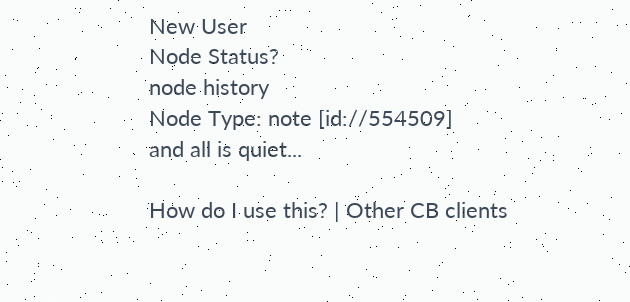New User
Node Status?
node history
Node Type: note [id://554509]
and all is quiet...

How do I use this? | Other CB clients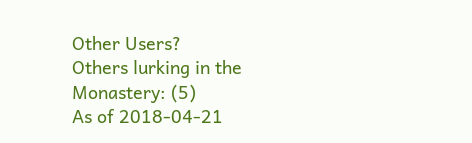Other Users?
Others lurking in the Monastery: (5)
As of 2018-04-21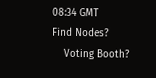08:34 GMT
Find Nodes?
    Voting Booth?